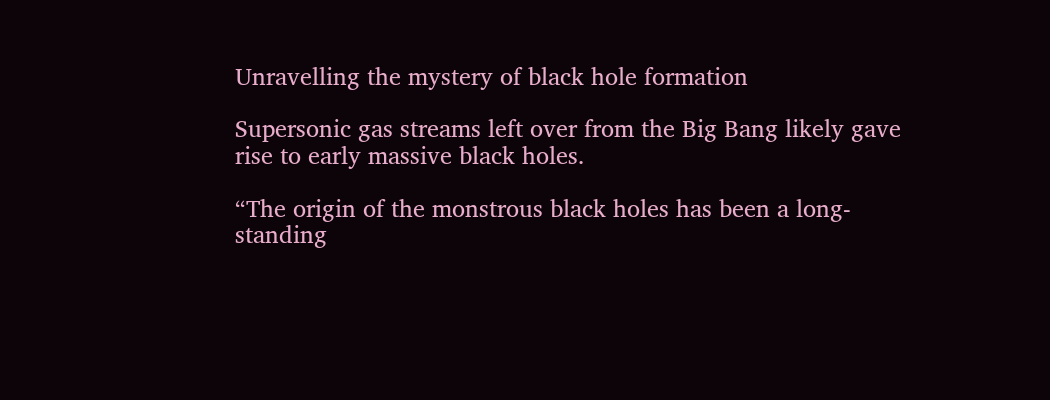Unravelling the mystery of black hole formation

Supersonic gas streams left over from the Big Bang likely gave rise to early massive black holes.

“The origin of the monstrous black holes has been a long-standing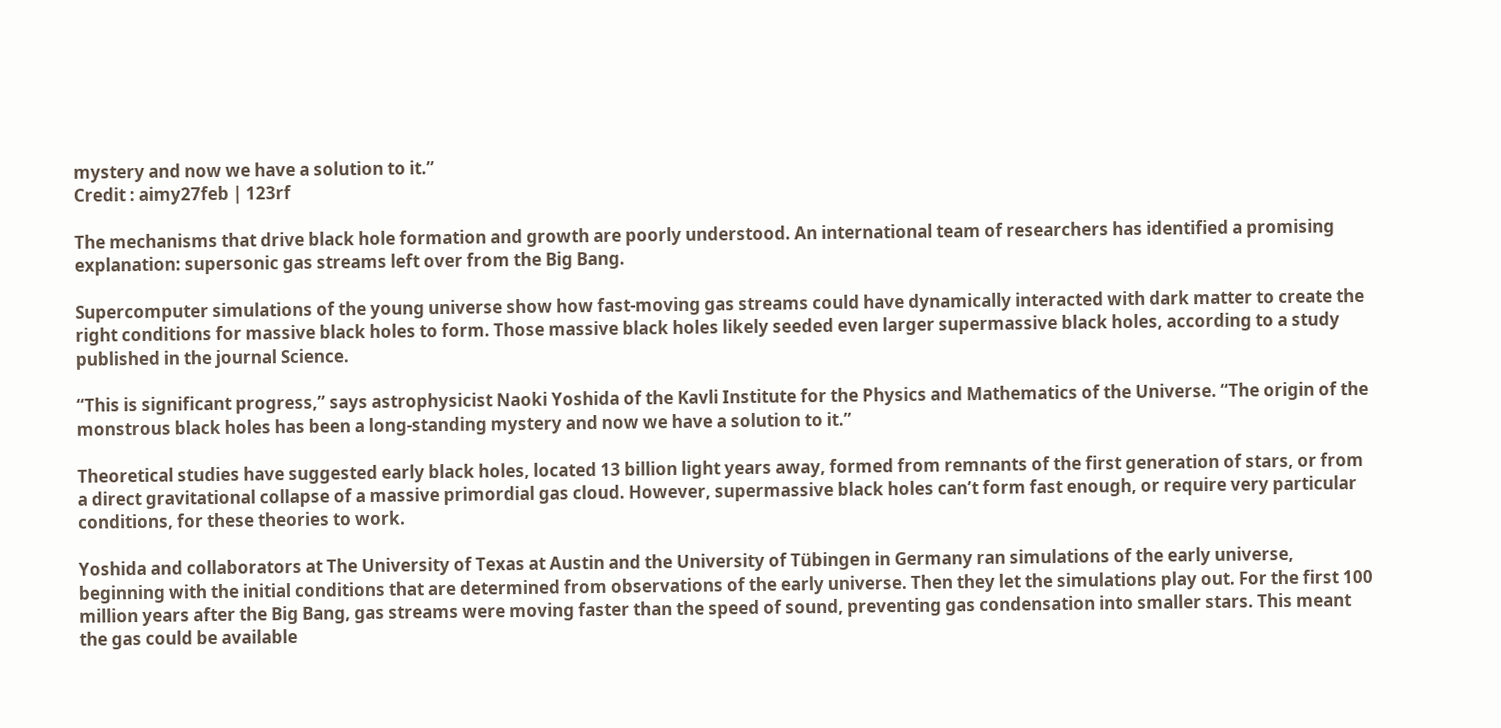mystery and now we have a solution to it.”
Credit : aimy27feb | 123rf

The mechanisms that drive black hole formation and growth are poorly understood. An international team of researchers has identified a promising explanation: supersonic gas streams left over from the Big Bang.

Supercomputer simulations of the young universe show how fast-moving gas streams could have dynamically interacted with dark matter to create the right conditions for massive black holes to form. Those massive black holes likely seeded even larger supermassive black holes, according to a study published in the journal Science.

“This is significant progress,” says astrophysicist Naoki Yoshida of the Kavli Institute for the Physics and Mathematics of the Universe. “The origin of the monstrous black holes has been a long-standing mystery and now we have a solution to it.”

Theoretical studies have suggested early black holes, located 13 billion light years away, formed from remnants of the first generation of stars, or from a direct gravitational collapse of a massive primordial gas cloud. However, supermassive black holes can’t form fast enough, or require very particular conditions, for these theories to work.

Yoshida and collaborators at The University of Texas at Austin and the University of Tübingen in Germany ran simulations of the early universe, beginning with the initial conditions that are determined from observations of the early universe. Then they let the simulations play out. For the first 100 million years after the Big Bang, gas streams were moving faster than the speed of sound, preventing gas condensation into smaller stars. This meant the gas could be available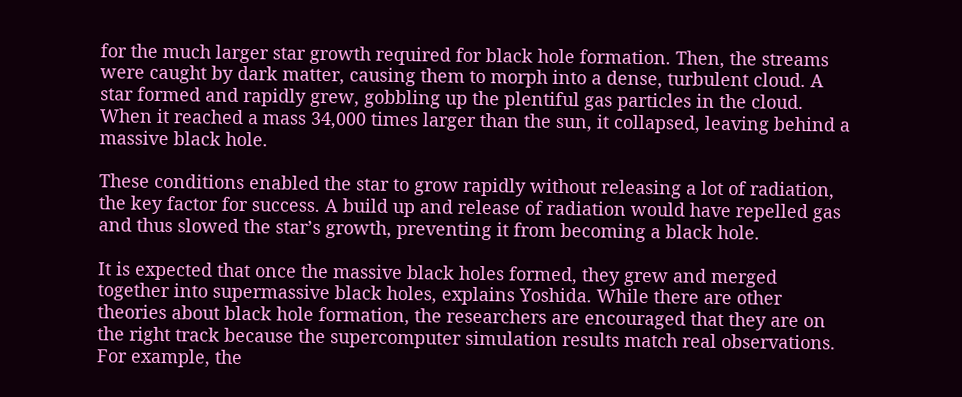for the much larger star growth required for black hole formation. Then, the streams were caught by dark matter, causing them to morph into a dense, turbulent cloud. A star formed and rapidly grew, gobbling up the plentiful gas particles in the cloud. When it reached a mass 34,000 times larger than the sun, it collapsed, leaving behind a massive black hole.

These conditions enabled the star to grow rapidly without releasing a lot of radiation, the key factor for success. A build up and release of radiation would have repelled gas and thus slowed the star’s growth, preventing it from becoming a black hole.

It is expected that once the massive black holes formed, they grew and merged together into supermassive black holes, explains Yoshida. While there are other theories about black hole formation, the researchers are encouraged that they are on the right track because the supercomputer simulation results match real observations. For example, the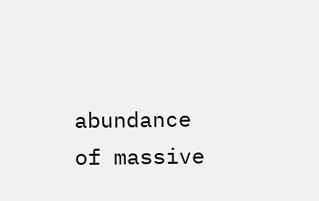abundance of massive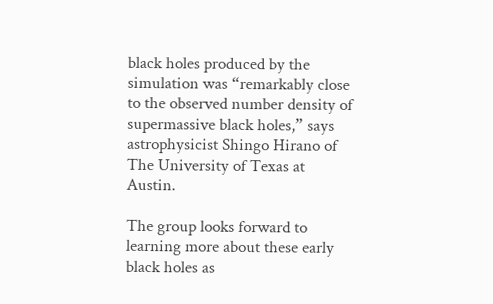black holes produced by the simulation was “remarkably close to the observed number density of supermassive black holes,” says astrophysicist Shingo Hirano of The University of Texas at Austin.

The group looks forward to learning more about these early black holes as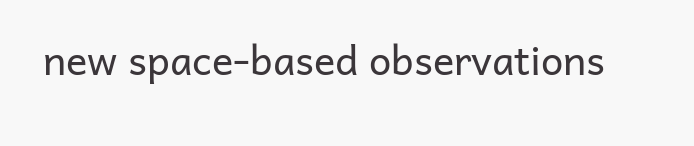new space-based observations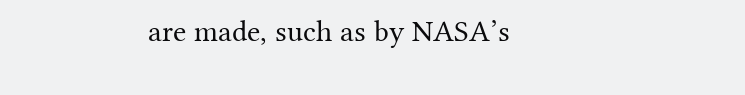are made, such as by NASA’s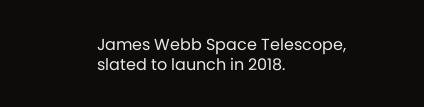James Webb Space Telescope, slated to launch in 2018.